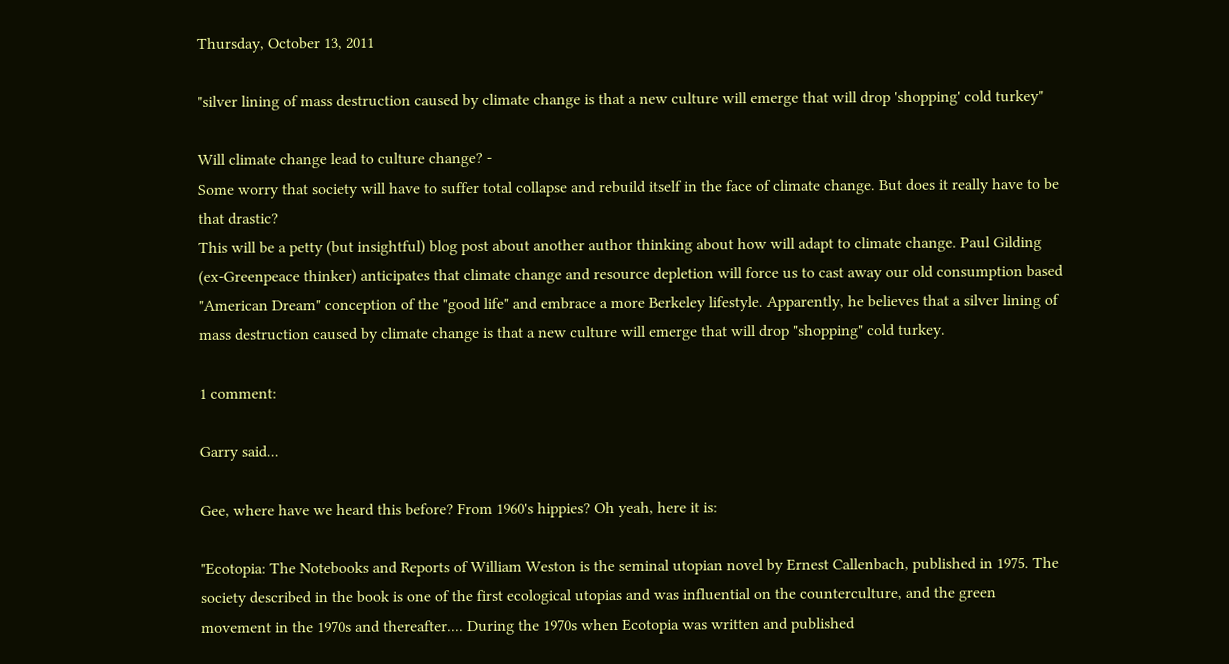Thursday, October 13, 2011

"silver lining of mass destruction caused by climate change is that a new culture will emerge that will drop 'shopping' cold turkey"

Will climate change lead to culture change? -
Some worry that society will have to suffer total collapse and rebuild itself in the face of climate change. But does it really have to be that drastic?
This will be a petty (but insightful) blog post about another author thinking about how will adapt to climate change. Paul Gilding (ex-Greenpeace thinker) anticipates that climate change and resource depletion will force us to cast away our old consumption based "American Dream" conception of the "good life" and embrace a more Berkeley lifestyle. Apparently, he believes that a silver lining of mass destruction caused by climate change is that a new culture will emerge that will drop "shopping" cold turkey.

1 comment:

Garry said...

Gee, where have we heard this before? From 1960's hippies? Oh yeah, here it is:

"Ecotopia: The Notebooks and Reports of William Weston is the seminal utopian novel by Ernest Callenbach, published in 1975. The society described in the book is one of the first ecological utopias and was influential on the counterculture, and the green movement in the 1970s and thereafter.... During the 1970s when Ecotopia was written and published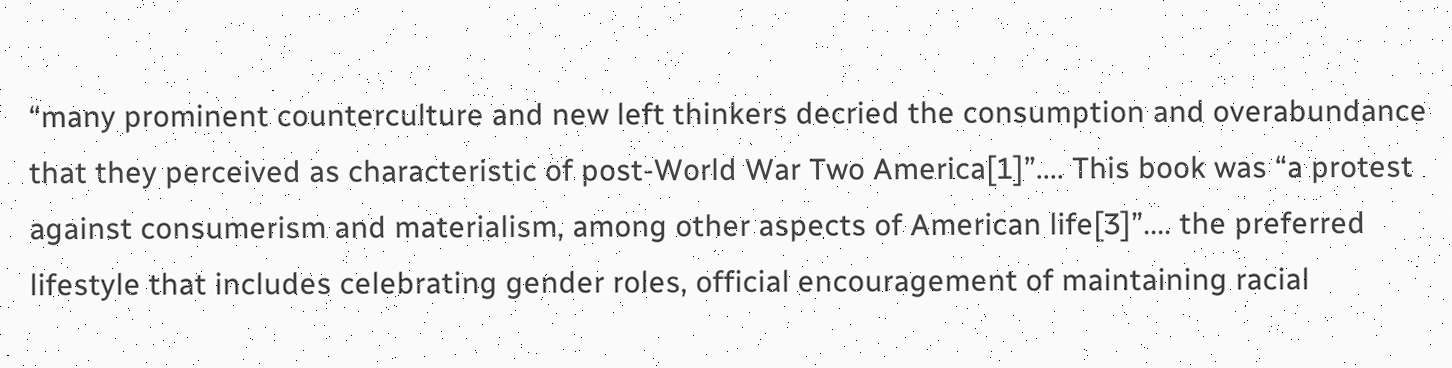“many prominent counterculture and new left thinkers decried the consumption and overabundance that they perceived as characteristic of post-World War Two America[1]”.... This book was “a protest against consumerism and materialism, among other aspects of American life[3]”.... the preferred lifestyle that includes celebrating gender roles, official encouragement of maintaining racial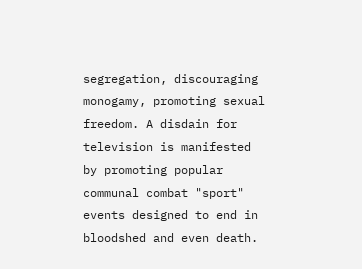segregation, discouraging monogamy, promoting sexual freedom. A disdain for television is manifested by promoting popular communal combat "sport" events designed to end in bloodshed and even death.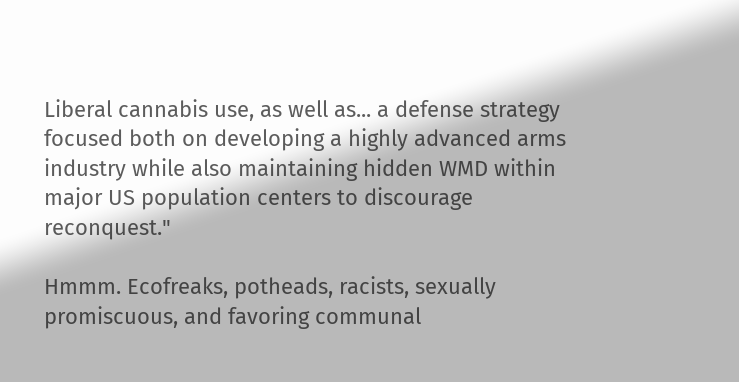Liberal cannabis use, as well as... a defense strategy focused both on developing a highly advanced arms industry while also maintaining hidden WMD within major US population centers to discourage reconquest."

Hmmm. Ecofreaks, potheads, racists, sexually promiscuous, and favoring communal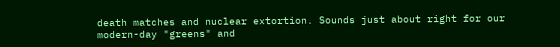death matches and nuclear extortion. Sounds just about right for our modern-day "greens" and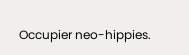Occupier neo-hippies.